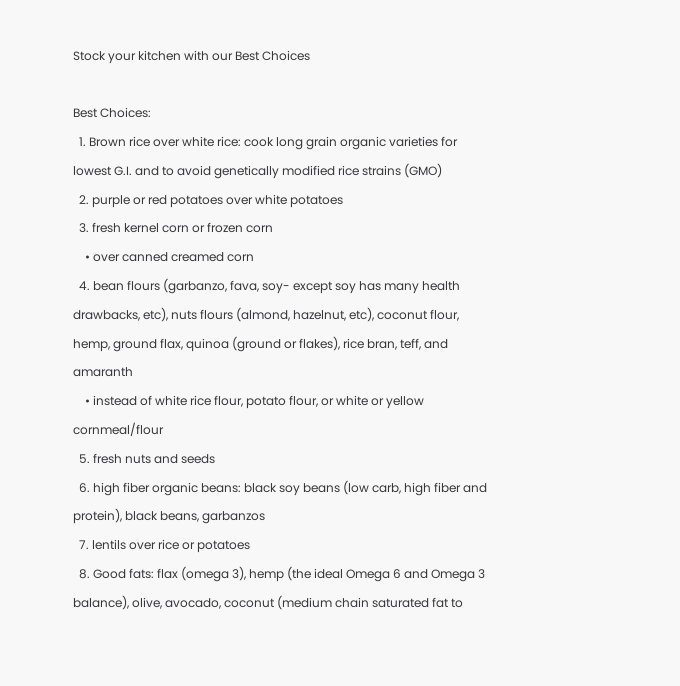Stock your kitchen with our Best Choices

Best Choices:
  1. Brown rice over white rice: cook long grain organic varieties for lowest G.I. and to avoid genetically modified rice strains (GMO)
  2. purple or red potatoes over white potatoes
  3. fresh kernel corn or frozen corn
    • over canned creamed corn
  4. bean flours (garbanzo, fava, soy- except soy has many health drawbacks, etc), nuts flours (almond, hazelnut, etc), coconut flour, hemp, ground flax, quinoa (ground or flakes), rice bran, teff, and amaranth
    • instead of white rice flour, potato flour, or white or yellow cornmeal/flour
  5. fresh nuts and seeds
  6. high fiber organic beans: black soy beans (low carb, high fiber and protein), black beans, garbanzos
  7. lentils over rice or potatoes
  8. Good fats: flax (omega 3), hemp (the ideal Omega 6 and Omega 3 balance), olive, avocado, coconut (medium chain saturated fat to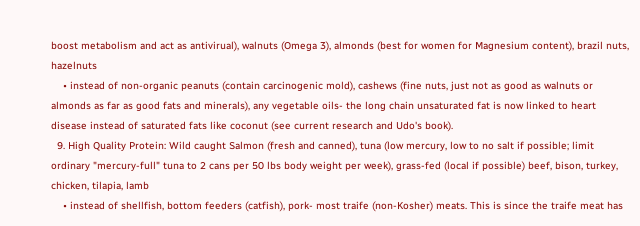boost metabolism and act as antivirual), walnuts (Omega 3), almonds (best for women for Magnesium content), brazil nuts, hazelnuts
    • instead of non-organic peanuts (contain carcinogenic mold), cashews (fine nuts, just not as good as walnuts or almonds as far as good fats and minerals), any vegetable oils- the long chain unsaturated fat is now linked to heart disease instead of saturated fats like coconut (see current research and Udo's book).
  9. High Quality Protein: Wild caught Salmon (fresh and canned), tuna (low mercury, low to no salt if possible; limit ordinary "mercury-full" tuna to 2 cans per 50 lbs body weight per week), grass-fed (local if possible) beef, bison, turkey, chicken, tilapia, lamb
    • instead of shellfish, bottom feeders (catfish), pork- most traife (non-Kosher) meats. This is since the traife meat has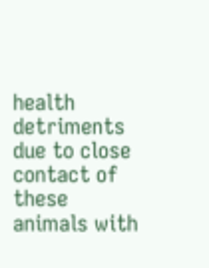health detriments due to close contact of these animals with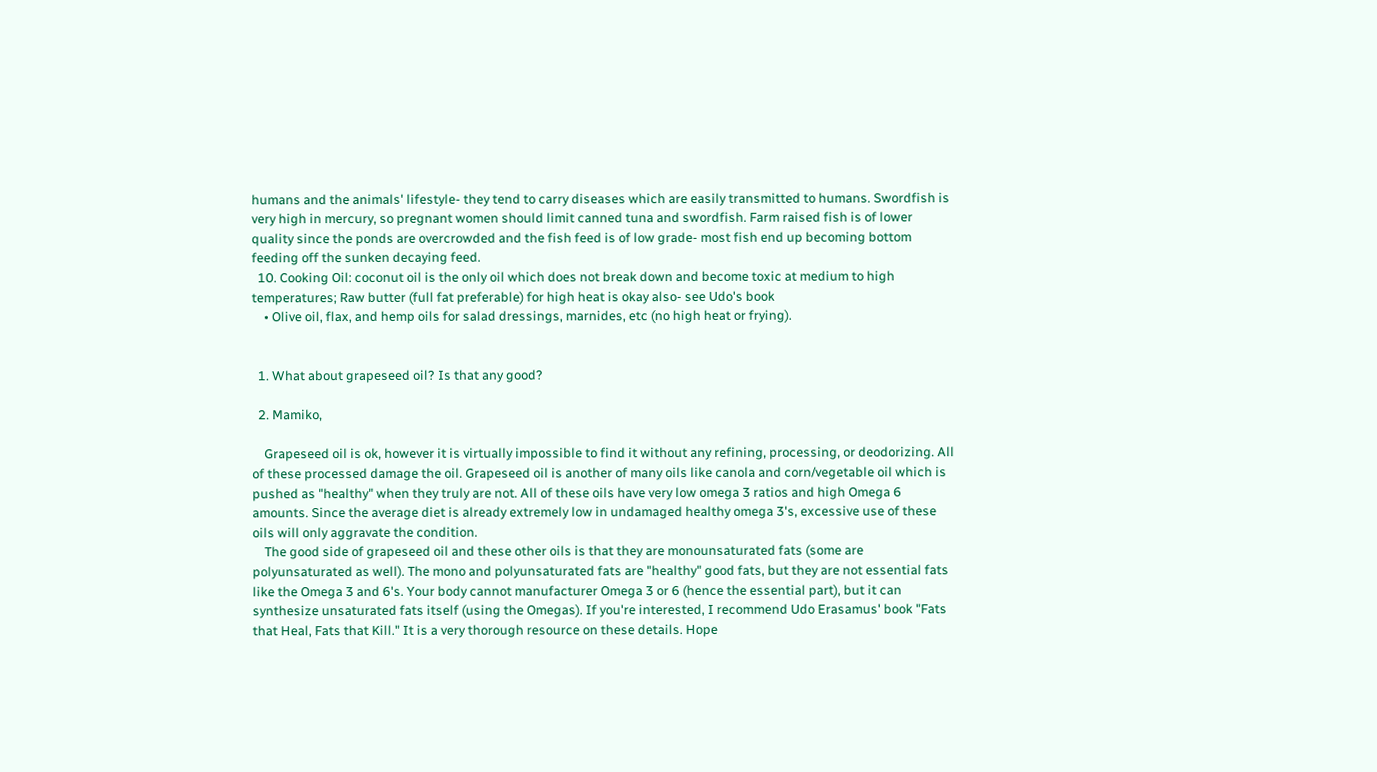humans and the animals' lifestyle- they tend to carry diseases which are easily transmitted to humans. Swordfish is very high in mercury, so pregnant women should limit canned tuna and swordfish. Farm raised fish is of lower quality since the ponds are overcrowded and the fish feed is of low grade- most fish end up becoming bottom feeding off the sunken decaying feed.
  10. Cooking Oil: coconut oil is the only oil which does not break down and become toxic at medium to high temperatures; Raw butter (full fat preferable) for high heat is okay also- see Udo's book
    • Olive oil, flax, and hemp oils for salad dressings, marnides, etc (no high heat or frying).


  1. What about grapeseed oil? Is that any good?

  2. Mamiko,

    Grapeseed oil is ok, however it is virtually impossible to find it without any refining, processing, or deodorizing. All of these processed damage the oil. Grapeseed oil is another of many oils like canola and corn/vegetable oil which is pushed as "healthy" when they truly are not. All of these oils have very low omega 3 ratios and high Omega 6 amounts. Since the average diet is already extremely low in undamaged healthy omega 3's, excessive use of these oils will only aggravate the condition.
    The good side of grapeseed oil and these other oils is that they are monounsaturated fats (some are polyunsaturated as well). The mono and polyunsaturated fats are "healthy" good fats, but they are not essential fats like the Omega 3 and 6's. Your body cannot manufacturer Omega 3 or 6 (hence the essential part), but it can synthesize unsaturated fats itself (using the Omegas). If you're interested, I recommend Udo Erasamus' book "Fats that Heal, Fats that Kill." It is a very thorough resource on these details. Hope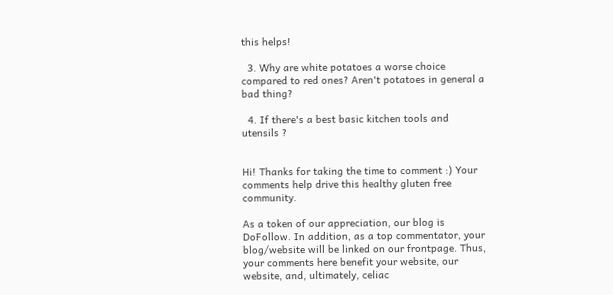this helps!

  3. Why are white potatoes a worse choice compared to red ones? Aren't potatoes in general a bad thing?

  4. If there's a best basic kitchen tools and utensils ?


Hi! Thanks for taking the time to comment :) Your comments help drive this healthy gluten free community.

As a token of our appreciation, our blog is DoFollow. In addition, as a top commentator, your blog/website will be linked on our frontpage. Thus, your comments here benefit your website, our website, and, ultimately, celiac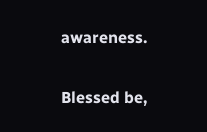awareness.

Blessed be,